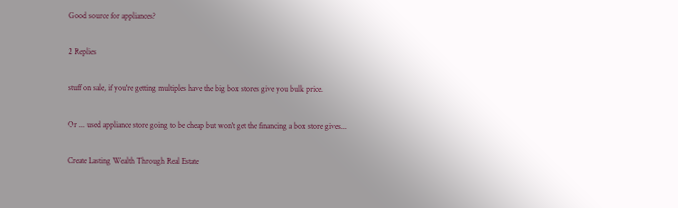Good source for appliances?

2 Replies

stuff on sale, if you're getting multiples have the big box stores give you bulk price.

Or ... used appliance store going to be cheap but won't get the financing a box store gives...

Create Lasting Wealth Through Real Estate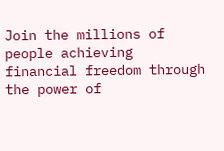Join the millions of people achieving financial freedom through the power of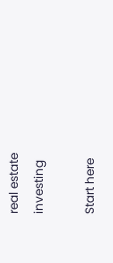real estate investing

Start here